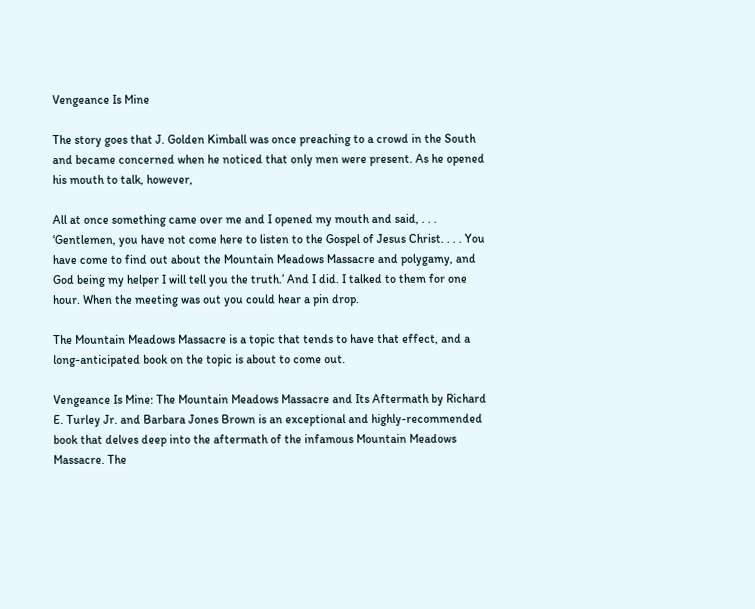Vengeance Is Mine

The story goes that J. Golden Kimball was once preaching to a crowd in the South and became concerned when he noticed that only men were present. As he opened his mouth to talk, however,

All at once something came over me and I opened my mouth and said, . . . ‘Gentlemen, you have not come here to listen to the Gospel of Jesus Christ. . . . You have come to find out about the Mountain Meadows Massacre and polygamy, and God being my helper I will tell you the truth.’ And I did. I talked to them for one hour. When the meeting was out you could hear a pin drop.

The Mountain Meadows Massacre is a topic that tends to have that effect, and a long-anticipated book on the topic is about to come out.

Vengeance Is Mine: The Mountain Meadows Massacre and Its Aftermath by Richard E. Turley Jr. and Barbara Jones Brown is an exceptional and highly-recommended book that delves deep into the aftermath of the infamous Mountain Meadows Massacre. The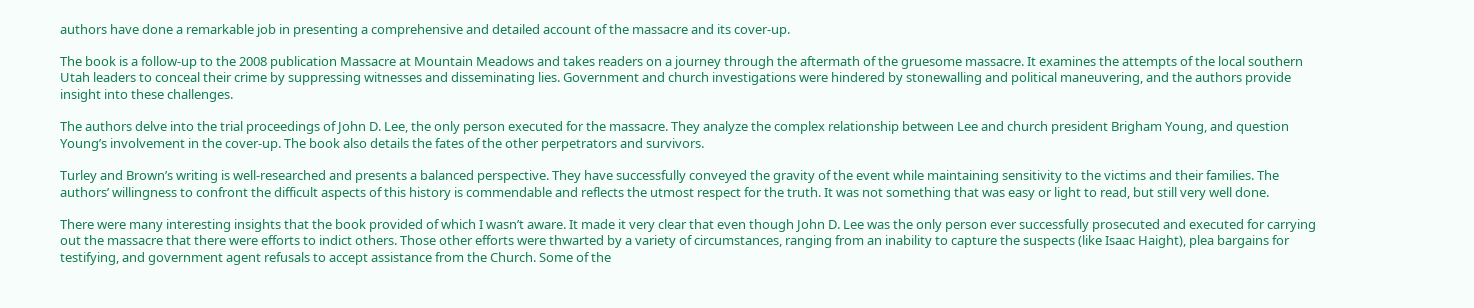authors have done a remarkable job in presenting a comprehensive and detailed account of the massacre and its cover-up.

The book is a follow-up to the 2008 publication Massacre at Mountain Meadows and takes readers on a journey through the aftermath of the gruesome massacre. It examines the attempts of the local southern Utah leaders to conceal their crime by suppressing witnesses and disseminating lies. Government and church investigations were hindered by stonewalling and political maneuvering, and the authors provide insight into these challenges.

The authors delve into the trial proceedings of John D. Lee, the only person executed for the massacre. They analyze the complex relationship between Lee and church president Brigham Young, and question Young’s involvement in the cover-up. The book also details the fates of the other perpetrators and survivors.

Turley and Brown’s writing is well-researched and presents a balanced perspective. They have successfully conveyed the gravity of the event while maintaining sensitivity to the victims and their families. The authors’ willingness to confront the difficult aspects of this history is commendable and reflects the utmost respect for the truth. It was not something that was easy or light to read, but still very well done.

There were many interesting insights that the book provided of which I wasn’t aware. It made it very clear that even though John D. Lee was the only person ever successfully prosecuted and executed for carrying out the massacre that there were efforts to indict others. Those other efforts were thwarted by a variety of circumstances, ranging from an inability to capture the suspects (like Isaac Haight), plea bargains for testifying, and government agent refusals to accept assistance from the Church. Some of the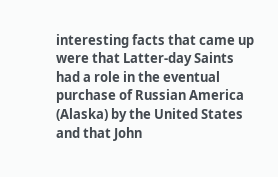interesting facts that came up were that Latter-day Saints had a role in the eventual purchase of Russian America (Alaska) by the United States and that John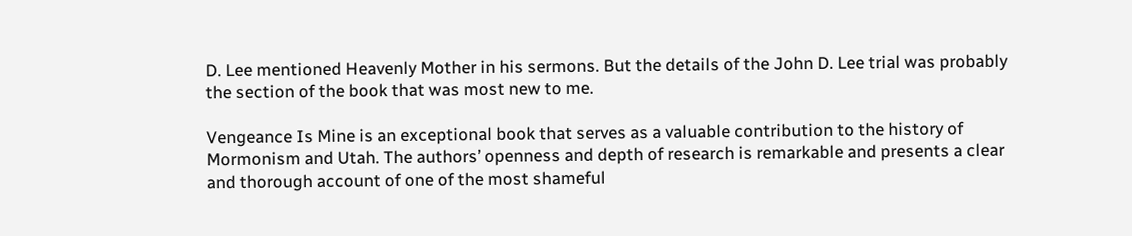D. Lee mentioned Heavenly Mother in his sermons. But the details of the John D. Lee trial was probably the section of the book that was most new to me.

Vengeance Is Mine is an exceptional book that serves as a valuable contribution to the history of Mormonism and Utah. The authors’ openness and depth of research is remarkable and presents a clear and thorough account of one of the most shameful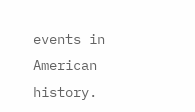events in American history.